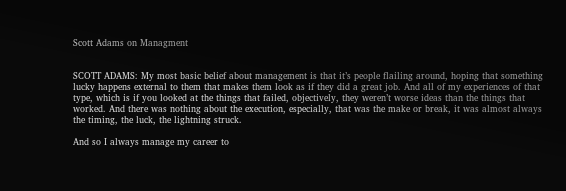Scott Adams on Managment


SCOTT ADAMS: My most basic belief about management is that it’s people flailing around, hoping that something lucky happens external to them that makes them look as if they did a great job. And all of my experiences of that type, which is if you looked at the things that failed, objectively, they weren’t worse ideas than the things that worked. And there was nothing about the execution, especially, that was the make or break, it was almost always the timing, the luck, the lightning struck.

And so I always manage my career to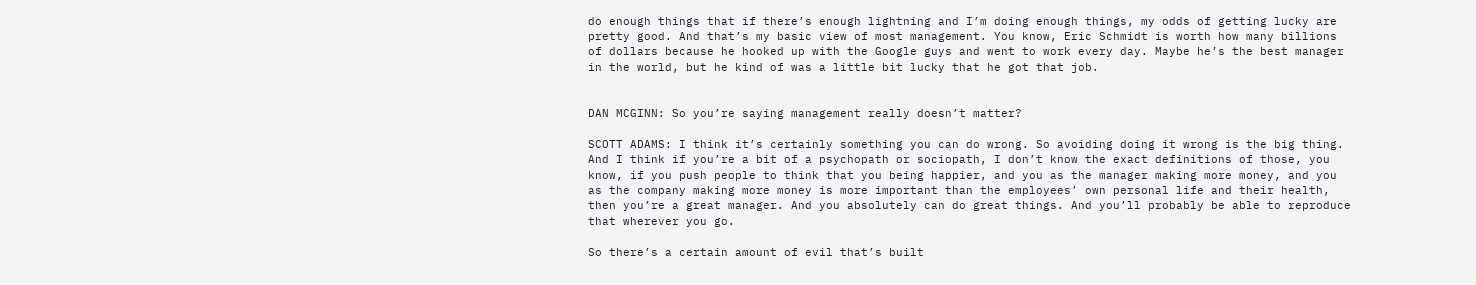do enough things that if there’s enough lightning and I’m doing enough things, my odds of getting lucky are pretty good. And that’s my basic view of most management. You know, Eric Schmidt is worth how many billions of dollars because he hooked up with the Google guys and went to work every day. Maybe he’s the best manager in the world, but he kind of was a little bit lucky that he got that job.


DAN MCGINN: So you’re saying management really doesn’t matter?

SCOTT ADAMS: I think it’s certainly something you can do wrong. So avoiding doing it wrong is the big thing. And I think if you’re a bit of a psychopath or sociopath, I don’t know the exact definitions of those, you know, if you push people to think that you being happier, and you as the manager making more money, and you as the company making more money is more important than the employees’ own personal life and their health, then you’re a great manager. And you absolutely can do great things. And you’ll probably be able to reproduce that wherever you go.

So there’s a certain amount of evil that’s built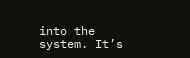into the system. It’s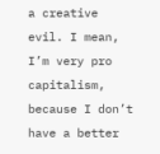a creative evil. I mean, I’m very pro capitalism, because I don’t have a better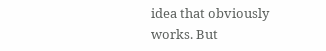idea that obviously works. But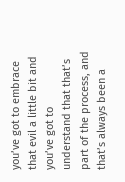you’ve got to embrace that evil a little bit and you’ve got to understand that that’s part of the process, and that’s always been a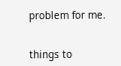problem for me.


things to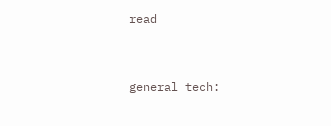read


general tech: